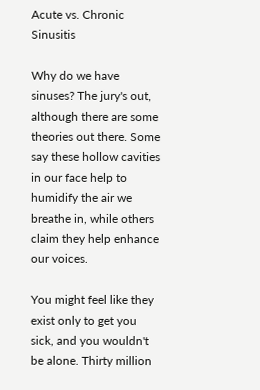Acute vs. Chronic Sinusitis

Why do we have sinuses? The jury's out, although there are some theories out there. Some say these hollow cavities in our face help to humidify the air we breathe in, while others claim they help enhance our voices.

You might feel like they exist only to get you sick, and you wouldn't be alone. Thirty million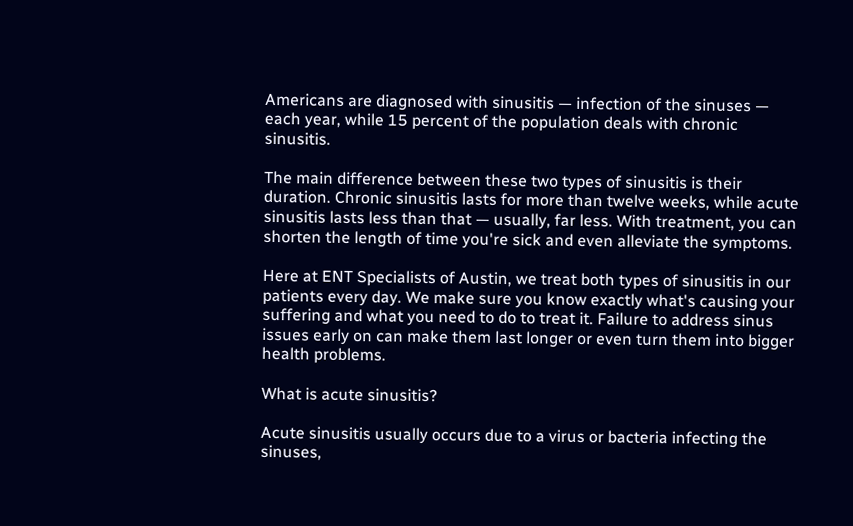Americans are diagnosed with sinusitis — infection of the sinuses — each year, while 15 percent of the population deals with chronic sinusitis.

The main difference between these two types of sinusitis is their duration. Chronic sinusitis lasts for more than twelve weeks, while acute sinusitis lasts less than that — usually, far less. With treatment, you can shorten the length of time you're sick and even alleviate the symptoms.

Here at ENT Specialists of Austin, we treat both types of sinusitis in our patients every day. We make sure you know exactly what's causing your suffering and what you need to do to treat it. Failure to address sinus issues early on can make them last longer or even turn them into bigger health problems.

What is acute sinusitis?

Acute sinusitis usually occurs due to a virus or bacteria infecting the sinuses,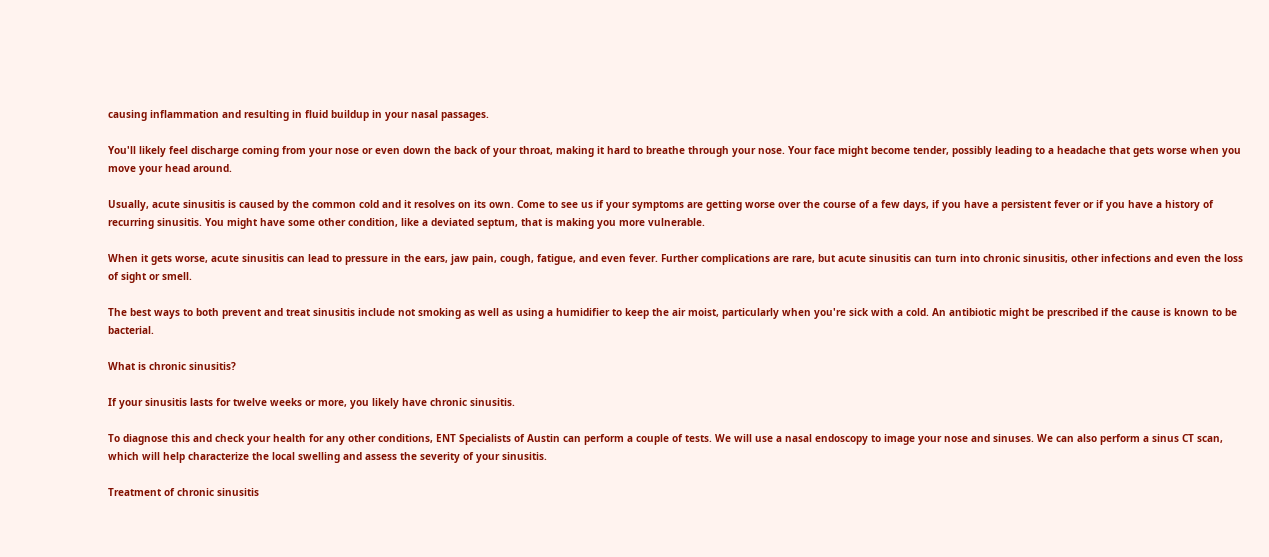causing inflammation and resulting in fluid buildup in your nasal passages.

You'll likely feel discharge coming from your nose or even down the back of your throat, making it hard to breathe through your nose. Your face might become tender, possibly leading to a headache that gets worse when you move your head around.

Usually, acute sinusitis is caused by the common cold and it resolves on its own. Come to see us if your symptoms are getting worse over the course of a few days, if you have a persistent fever or if you have a history of recurring sinusitis. You might have some other condition, like a deviated septum, that is making you more vulnerable.

When it gets worse, acute sinusitis can lead to pressure in the ears, jaw pain, cough, fatigue, and even fever. Further complications are rare, but acute sinusitis can turn into chronic sinusitis, other infections and even the loss of sight or smell.

The best ways to both prevent and treat sinusitis include not smoking as well as using a humidifier to keep the air moist, particularly when you're sick with a cold. An antibiotic might be prescribed if the cause is known to be bacterial.

What is chronic sinusitis?

If your sinusitis lasts for twelve weeks or more, you likely have chronic sinusitis.

To diagnose this and check your health for any other conditions, ENT Specialists of Austin can perform a couple of tests. We will use a nasal endoscopy to image your nose and sinuses. We can also perform a sinus CT scan, which will help characterize the local swelling and assess the severity of your sinusitis.

Treatment of chronic sinusitis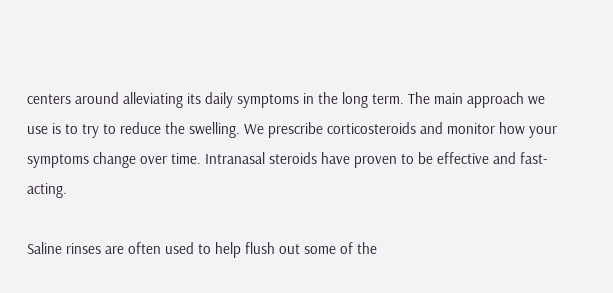centers around alleviating its daily symptoms in the long term. The main approach we use is to try to reduce the swelling. We prescribe corticosteroids and monitor how your symptoms change over time. Intranasal steroids have proven to be effective and fast-acting.

Saline rinses are often used to help flush out some of the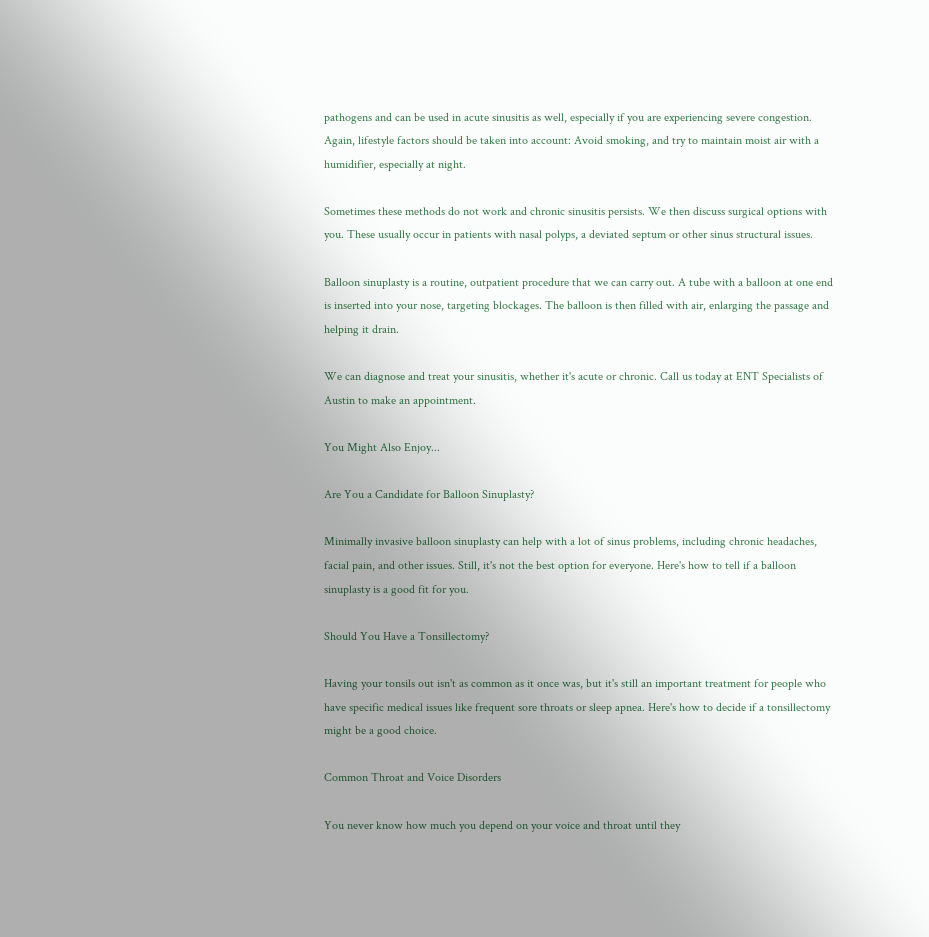pathogens and can be used in acute sinusitis as well, especially if you are experiencing severe congestion. Again, lifestyle factors should be taken into account: Avoid smoking, and try to maintain moist air with a humidifier, especially at night.

Sometimes these methods do not work and chronic sinusitis persists. We then discuss surgical options with you. These usually occur in patients with nasal polyps, a deviated septum or other sinus structural issues.

Balloon sinuplasty is a routine, outpatient procedure that we can carry out. A tube with a balloon at one end is inserted into your nose, targeting blockages. The balloon is then filled with air, enlarging the passage and helping it drain.

We can diagnose and treat your sinusitis, whether it's acute or chronic. Call us today at ENT Specialists of Austin to make an appointment.

You Might Also Enjoy...

Are You a Candidate for Balloon Sinuplasty?

Minimally invasive balloon sinuplasty can help with a lot of sinus problems, including chronic headaches, facial pain, and other issues. Still, it's not the best option for everyone. Here's how to tell if a balloon sinuplasty is a good fit for you.

Should You Have a Tonsillectomy?

Having your tonsils out isn't as common as it once was, but it's still an important treatment for people who have specific medical issues like frequent sore throats or sleep apnea. Here's how to decide if a tonsillectomy might be a good choice.

Common Throat and Voice Disorders

You never know how much you depend on your voice and throat until they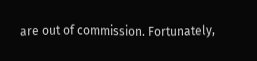are out of commission. Fortunately,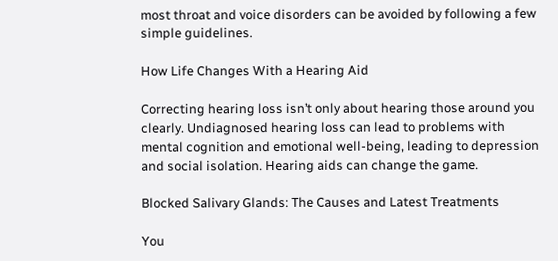most throat and voice disorders can be avoided by following a few simple guidelines.

How Life Changes With a Hearing Aid

Correcting hearing loss isn’t only about hearing those around you clearly. Undiagnosed hearing loss can lead to problems with mental cognition and emotional well-being, leading to depression and social isolation. Hearing aids can change the game.

Blocked Salivary Glands: The Causes and Latest Treatments

You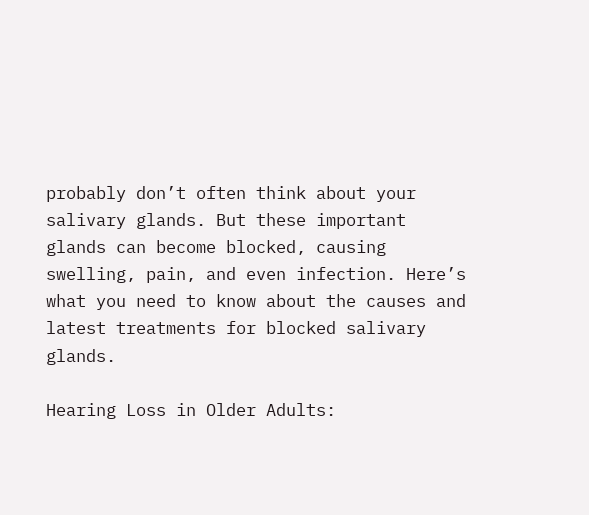probably don’t often think about your salivary glands. But these important glands can become blocked, causing swelling, pain, and even infection. Here’s what you need to know about the causes and latest treatments for blocked salivary glands.

Hearing Loss in Older Adults: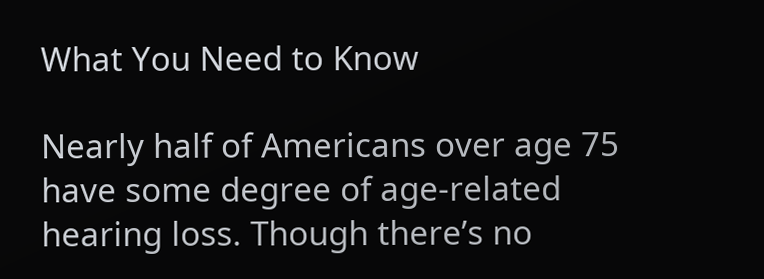What You Need to Know

Nearly half of Americans over age 75 have some degree of age-related hearing loss. Though there’s no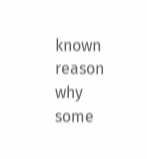known reason why some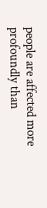people are affected more profoundly than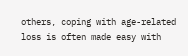others, coping with age-related loss is often made easy with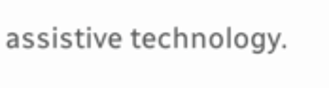assistive technology.